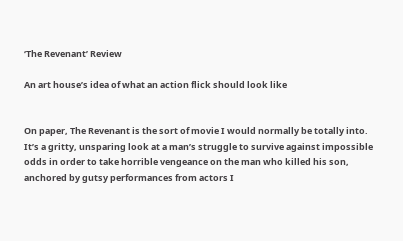‘The Revenant’ Review

An art house’s idea of what an action flick should look like


On paper, The Revenant is the sort of movie I would normally be totally into. It’s a gritty, unsparing look at a man’s struggle to survive against impossible odds in order to take horrible vengeance on the man who killed his son, anchored by gutsy performances from actors I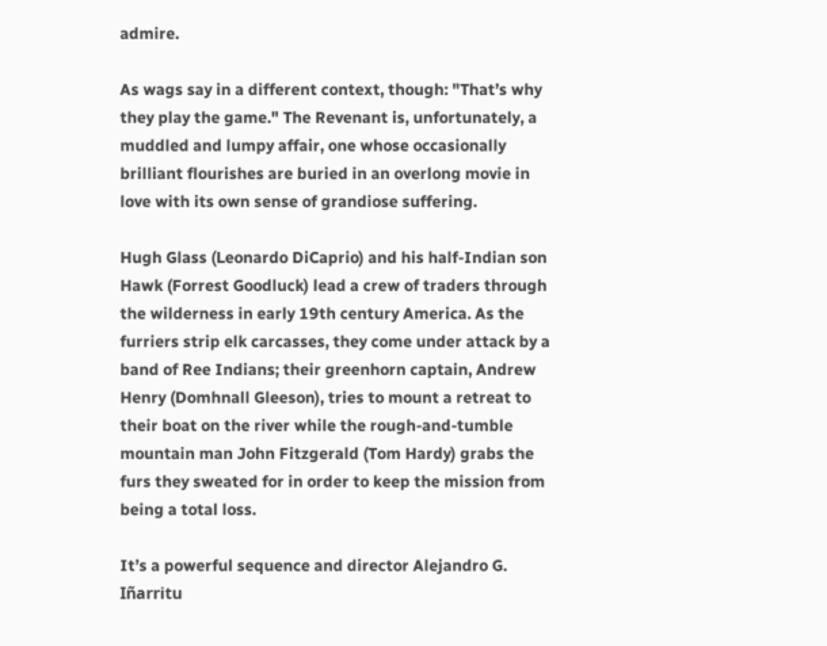admire.

As wags say in a different context, though: "That’s why they play the game." The Revenant is, unfortunately, a muddled and lumpy affair, one whose occasionally brilliant flourishes are buried in an overlong movie in love with its own sense of grandiose suffering.

Hugh Glass (Leonardo DiCaprio) and his half-Indian son Hawk (Forrest Goodluck) lead a crew of traders through the wilderness in early 19th century America. As the furriers strip elk carcasses, they come under attack by a band of Ree Indians; their greenhorn captain, Andrew Henry (Domhnall Gleeson), tries to mount a retreat to their boat on the river while the rough-and-tumble mountain man John Fitzgerald (Tom Hardy) grabs the furs they sweated for in order to keep the mission from being a total loss.

It’s a powerful sequence and director Alejandro G. Iñarritu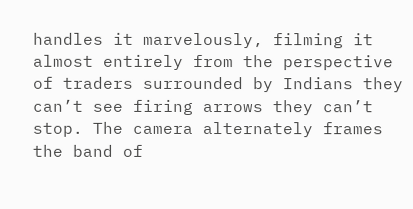handles it marvelously, filming it almost entirely from the perspective of traders surrounded by Indians they can’t see firing arrows they can’t stop. The camera alternately frames the band of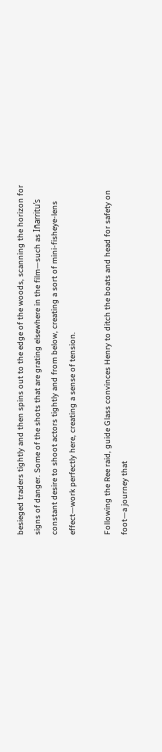besieged traders tightly and then spins out to the edge of the woods, scanning the horizon for signs of danger. Some of the shots that are grating elsewhere in the film—such as Iñarritu’s constant desire to shoot actors tightly and from below, creating a sort of mini-fisheye-lens effect—work perfectly here, creating a sense of tension.

Following the Ree raid, guide Glass convinces Henry to ditch the boats and head for safety on foot—a journey that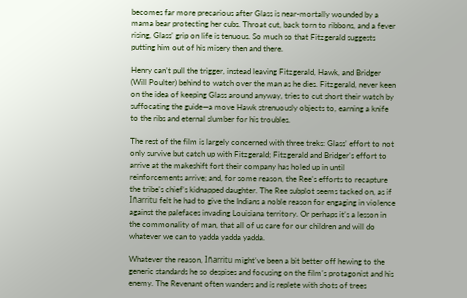becomes far more precarious after Glass is near-mortally wounded by a mama bear protecting her cubs. Throat cut, back torn to ribbons, and a fever rising, Glass’ grip on life is tenuous. So much so that Fitzgerald suggests putting him out of his misery then and there.

Henry can’t pull the trigger, instead leaving Fitzgerald, Hawk, and Bridger (Will Poulter) behind to watch over the man as he dies. Fitzgerald, never keen on the idea of keeping Glass around anyway, tries to cut short their watch by suffocating the guide—a move Hawk strenuously objects to, earning a knife to the ribs and eternal slumber for his troubles.

The rest of the film is largely concerned with three treks: Glass’ effort to not only survive but catch up with Fitzgerald; Fitzgerald and Bridger’s effort to arrive at the makeshift fort their company has holed up in until reinforcements arrive; and, for some reason, the Ree’s efforts to recapture the tribe’s chief’s kidnapped daughter. The Ree subplot seems tacked on, as if Iñarritu felt he had to give the Indians a noble reason for engaging in violence against the palefaces invading Louisiana territory. Or perhaps it’s a lesson in the commonality of man, that all of us care for our children and will do whatever we can to yadda yadda yadda.

Whatever the reason, Iñarritu might’ve been a bit better off hewing to the generic standards he so despises and focusing on the film’s protagonist and his enemy. The Revenant often wanders and is replete with shots of trees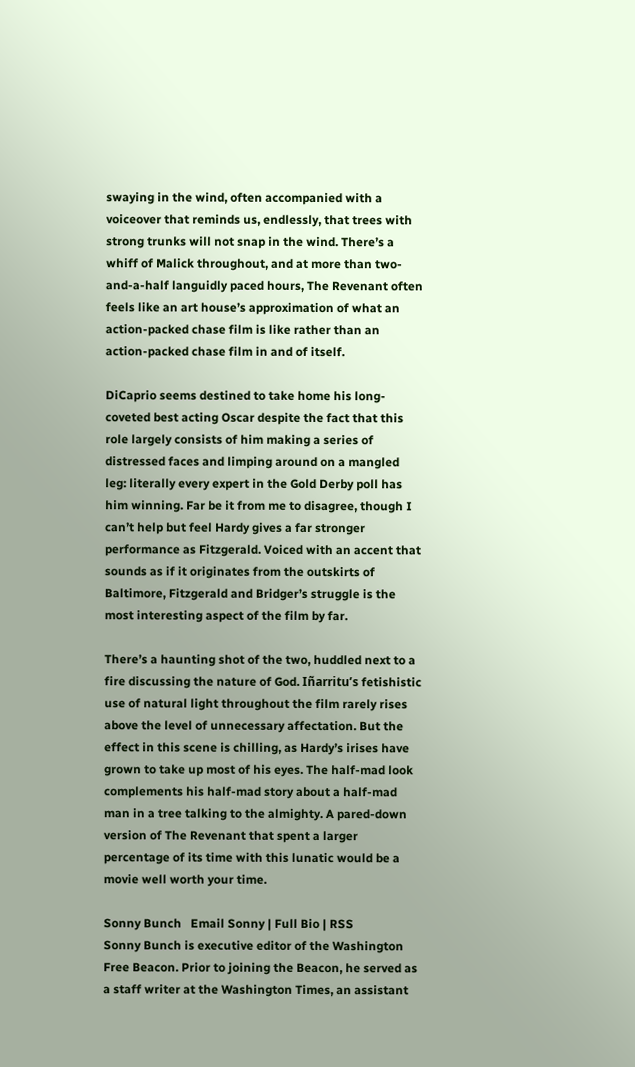swaying in the wind, often accompanied with a voiceover that reminds us, endlessly, that trees with strong trunks will not snap in the wind. There’s a whiff of Malick throughout, and at more than two-and-a-half languidly paced hours, The Revenant often feels like an art house’s approximation of what an action-packed chase film is like rather than an action-packed chase film in and of itself.

DiCaprio seems destined to take home his long-coveted best acting Oscar despite the fact that this role largely consists of him making a series of distressed faces and limping around on a mangled leg: literally every expert in the Gold Derby poll has him winning. Far be it from me to disagree, though I can’t help but feel Hardy gives a far stronger performance as Fitzgerald. Voiced with an accent that sounds as if it originates from the outskirts of Baltimore, Fitzgerald and Bridger’s struggle is the most interesting aspect of the film by far.

There’s a haunting shot of the two, huddled next to a fire discussing the nature of God. Iñarritu’s fetishistic use of natural light throughout the film rarely rises above the level of unnecessary affectation. But the effect in this scene is chilling, as Hardy’s irises have grown to take up most of his eyes. The half-mad look complements his half-mad story about a half-mad man in a tree talking to the almighty. A pared-down version of The Revenant that spent a larger percentage of its time with this lunatic would be a movie well worth your time.

Sonny Bunch   Email Sonny | Full Bio | RSS
Sonny Bunch is executive editor of the Washington Free Beacon. Prior to joining the Beacon, he served as a staff writer at the Washington Times, an assistant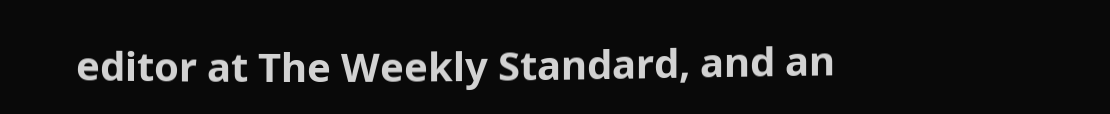editor at The Weekly Standard, and an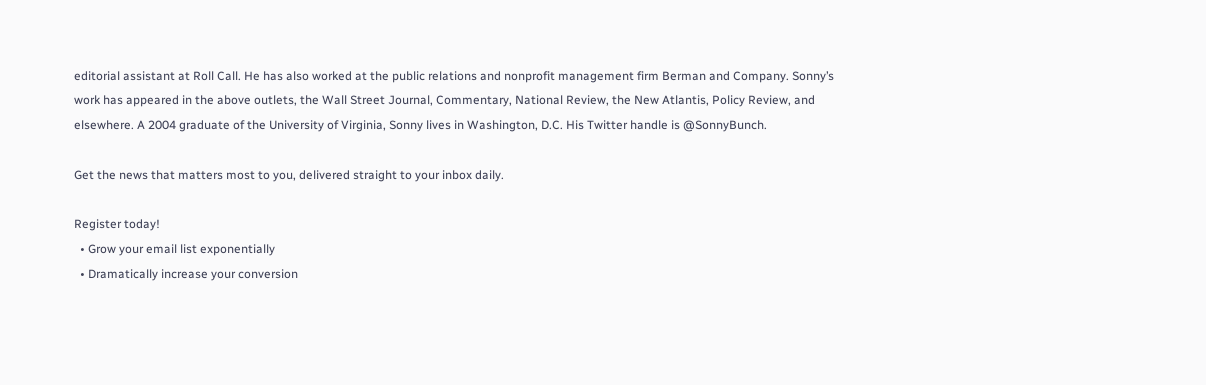editorial assistant at Roll Call. He has also worked at the public relations and nonprofit management firm Berman and Company. Sonny’s work has appeared in the above outlets, the Wall Street Journal, Commentary, National Review, the New Atlantis, Policy Review, and elsewhere. A 2004 graduate of the University of Virginia, Sonny lives in Washington, D.C. His Twitter handle is @SonnyBunch.

Get the news that matters most to you, delivered straight to your inbox daily.

Register today!
  • Grow your email list exponentially
  • Dramatically increase your conversion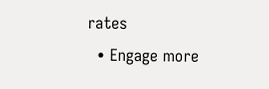rates
  • Engage more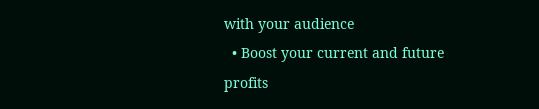with your audience
  • Boost your current and future profits